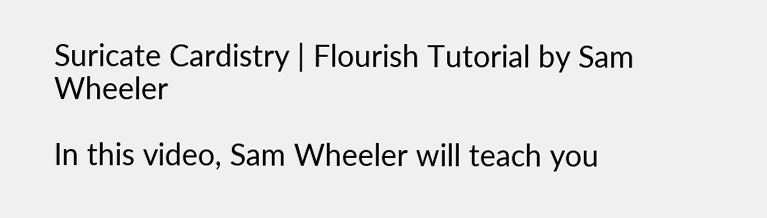Suricate Cardistry | Flourish Tutorial by Sam Wheeler

In this video, Sam Wheeler will teach you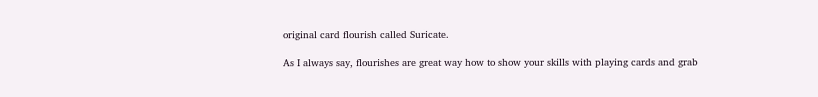original card flourish called Suricate.

As I always say, flourishes are great way how to show your skills with playing cards and grab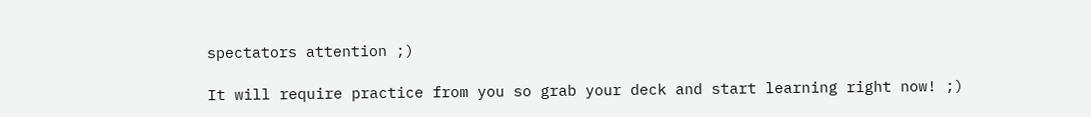spectators attention ;)

It will require practice from you so grab your deck and start learning right now! ;)